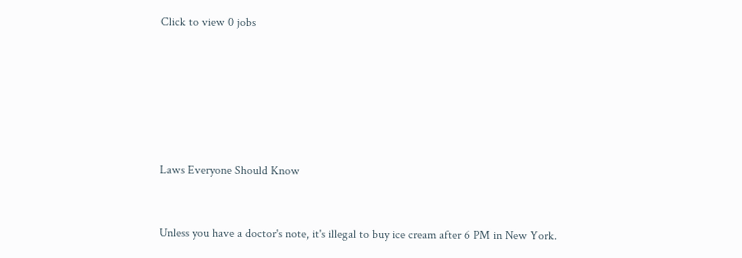Click to view 0 jobs






Laws Everyone Should Know


Unless you have a doctor's note, it's illegal to buy ice cream after 6 PM in New York.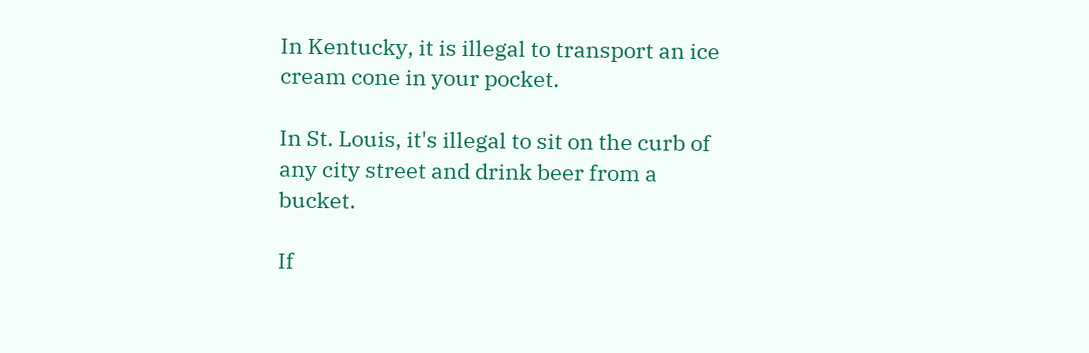In Kentucky, it is illegal to transport an ice cream cone in your pocket.

In St. Louis, it's illegal to sit on the curb of any city street and drink beer from a bucket.

If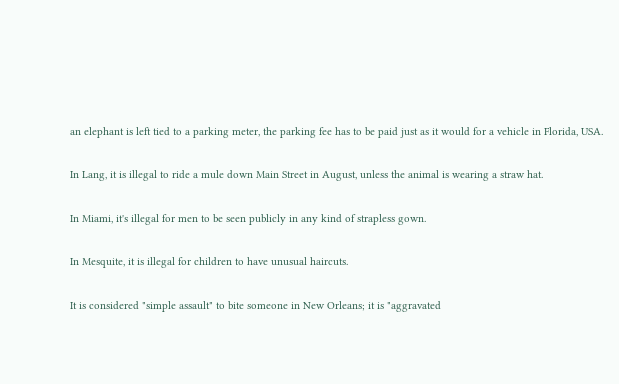an elephant is left tied to a parking meter, the parking fee has to be paid just as it would for a vehicle in Florida, USA.

In Lang, it is illegal to ride a mule down Main Street in August, unless the animal is wearing a straw hat.

In Miami, it's illegal for men to be seen publicly in any kind of strapless gown.

In Mesquite, it is illegal for children to have unusual haircuts.

It is considered "simple assault" to bite someone in New Orleans; it is "aggravated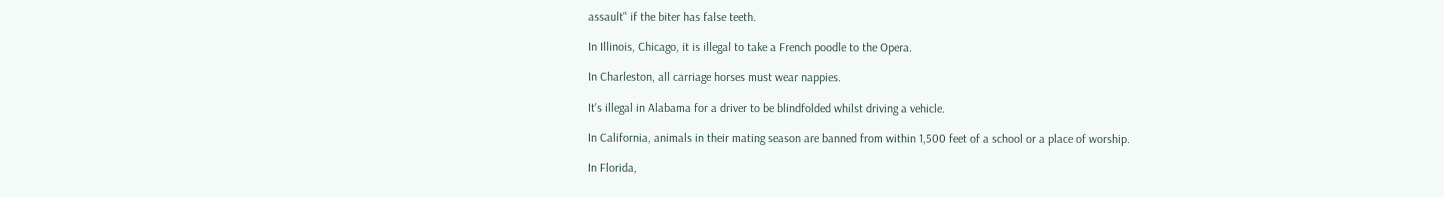assault" if the biter has false teeth.

In Illinois, Chicago, it is illegal to take a French poodle to the Opera.

In Charleston, all carriage horses must wear nappies.

It's illegal in Alabama for a driver to be blindfolded whilst driving a vehicle.

In California, animals in their mating season are banned from within 1,500 feet of a school or a place of worship.

In Florida,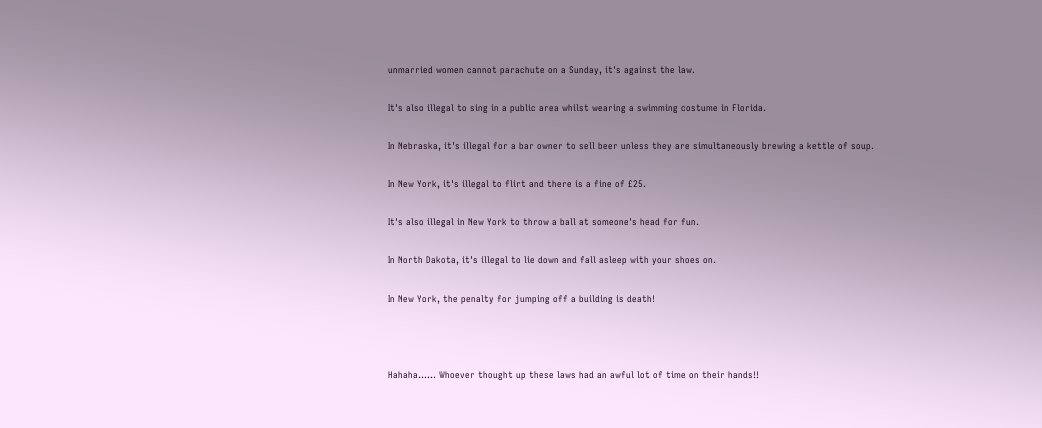unmarried women cannot parachute on a Sunday, it's against the law.

It's also illegal to sing in a public area whilst wearing a swimming costume in Florida.

In Nebraska, it's illegal for a bar owner to sell beer unless they are simultaneously brewing a kettle of soup.

In New York, it's illegal to flirt and there is a fine of £25.

It's also illegal in New York to throw a ball at someone's head for fun.

In North Dakota, it's illegal to lie down and fall asleep with your shoes on.

In New York, the penalty for jumping off a building is death!



Hahaha...... Whoever thought up these laws had an awful lot of time on their hands!!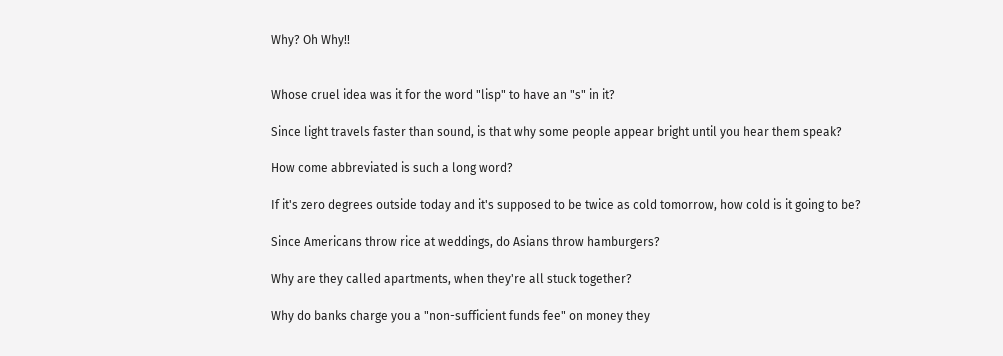Why? Oh Why!!


Whose cruel idea was it for the word "lisp" to have an "s" in it?

Since light travels faster than sound, is that why some people appear bright until you hear them speak?

How come abbreviated is such a long word?

If it's zero degrees outside today and it's supposed to be twice as cold tomorrow, how cold is it going to be?

Since Americans throw rice at weddings, do Asians throw hamburgers?

Why are they called apartments, when they're all stuck together?

Why do banks charge you a "non-sufficient funds fee" on money they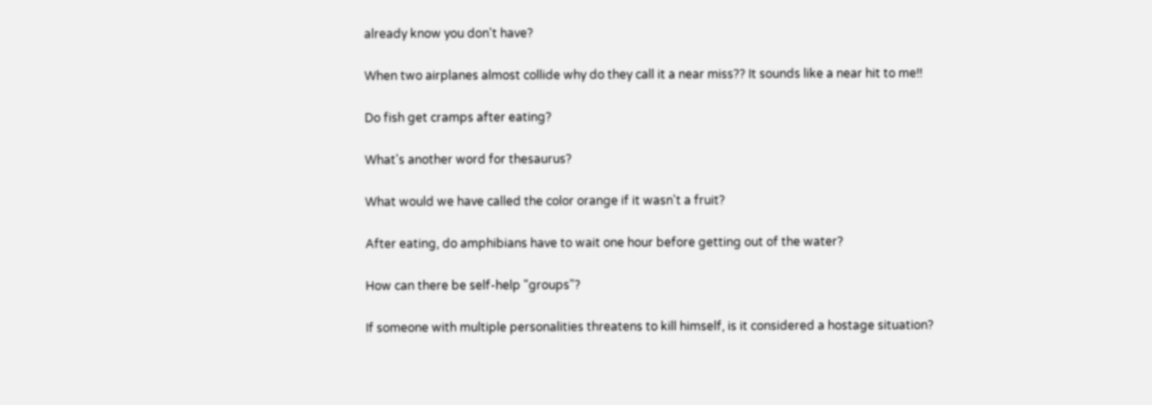already know you don't have?

When two airplanes almost collide why do they call it a near miss?? It sounds like a near hit to me!!

Do fish get cramps after eating?

What's another word for thesaurus?

What would we have called the color orange if it wasn't a fruit?

After eating, do amphibians have to wait one hour before getting out of the water?

How can there be self-help "groups"?

If someone with multiple personalities threatens to kill himself, is it considered a hostage situation?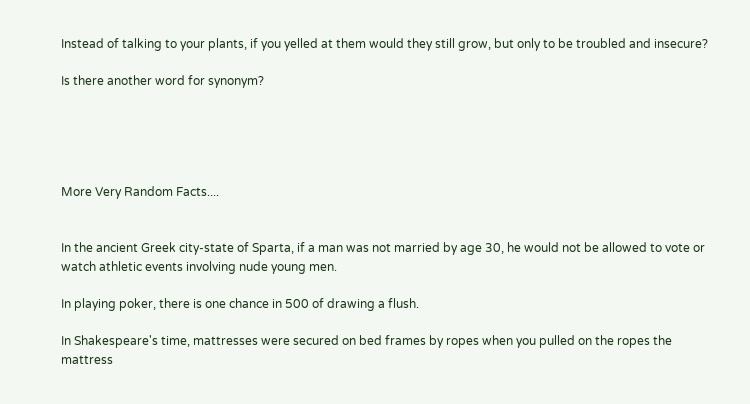Instead of talking to your plants, if you yelled at them would they still grow, but only to be troubled and insecure?

Is there another word for synonym?





More Very Random Facts....


In the ancient Greek city-state of Sparta, if a man was not married by age 30, he would not be allowed to vote or watch athletic events involving nude young men.

In playing poker, there is one chance in 500 of drawing a flush.

In Shakespeare's time, mattresses were secured on bed frames by ropes when you pulled on the ropes the mattress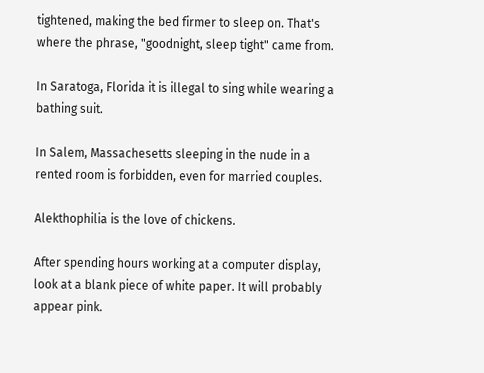tightened, making the bed firmer to sleep on. That's where the phrase, "goodnight, sleep tight" came from.

In Saratoga, Florida it is illegal to sing while wearing a bathing suit.

In Salem, Massachesetts sleeping in the nude in a rented room is forbidden, even for married couples.

Alekthophilia is the love of chickens.

After spending hours working at a computer display, look at a blank piece of white paper. It will probably appear pink.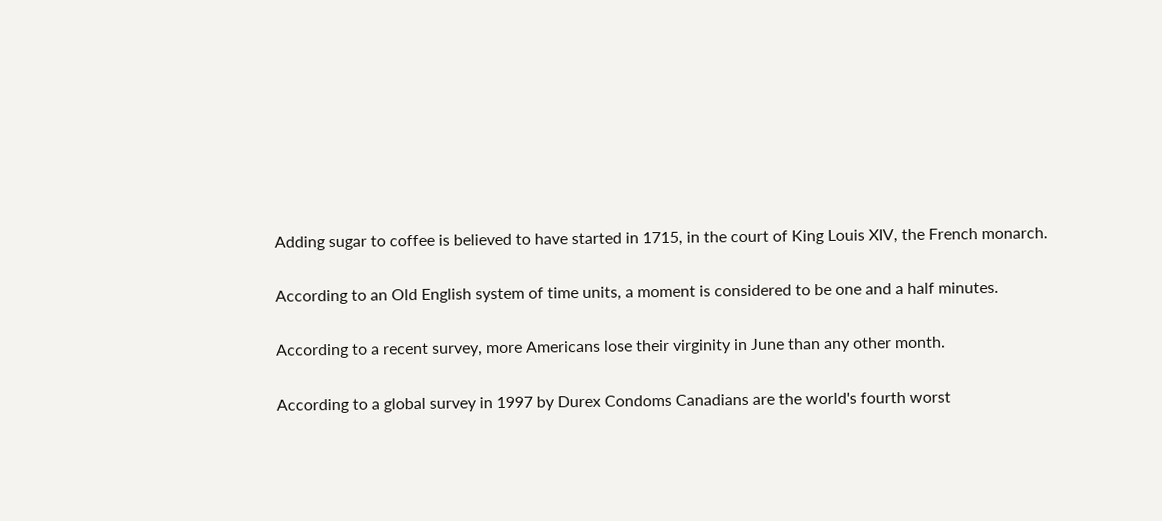Adding sugar to coffee is believed to have started in 1715, in the court of King Louis XIV, the French monarch.

According to an Old English system of time units, a moment is considered to be one and a half minutes.

According to a recent survey, more Americans lose their virginity in June than any other month.

According to a global survey in 1997 by Durex Condoms Canadians are the world's fourth worst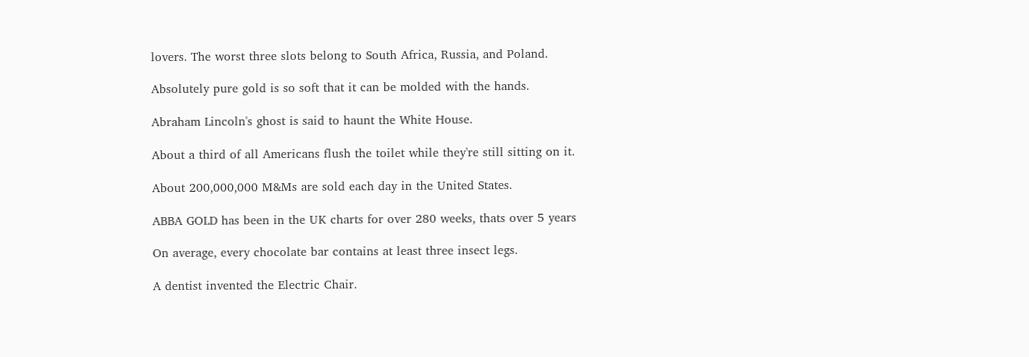lovers. The worst three slots belong to South Africa, Russia, and Poland.

Absolutely pure gold is so soft that it can be molded with the hands.

Abraham Lincoln's ghost is said to haunt the White House.

About a third of all Americans flush the toilet while they're still sitting on it.

About 200,000,000 M&Ms are sold each day in the United States.

ABBA GOLD has been in the UK charts for over 280 weeks, thats over 5 years

On average, every chocolate bar contains at least three insect legs.

A dentist invented the Electric Chair.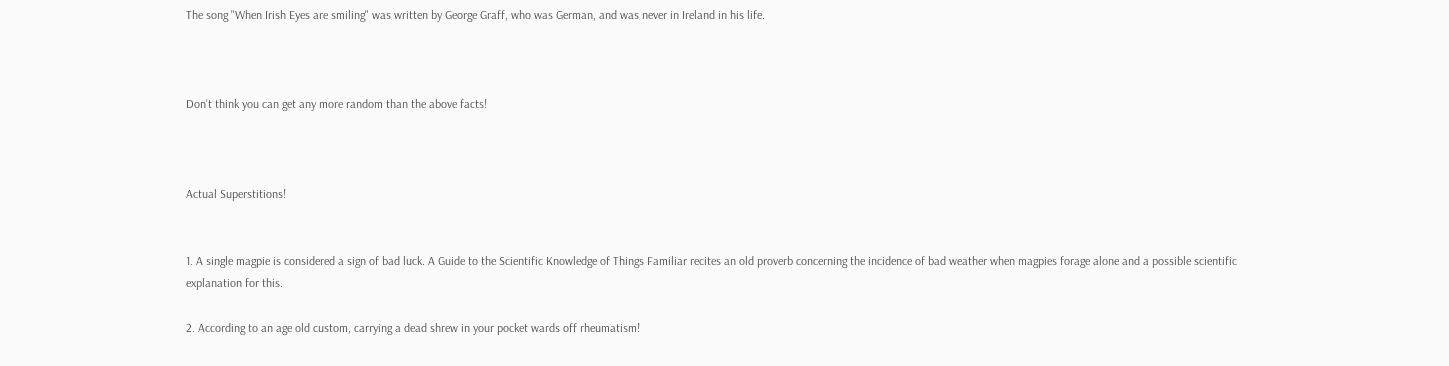The song "When Irish Eyes are smiling" was written by George Graff, who was German, and was never in Ireland in his life.



Don't think you can get any more random than the above facts!



Actual Superstitions!


1. A single magpie is considered a sign of bad luck. A Guide to the Scientific Knowledge of Things Familiar recites an old proverb concerning the incidence of bad weather when magpies forage alone and a possible scientific explanation for this.

2. According to an age old custom, carrying a dead shrew in your pocket wards off rheumatism!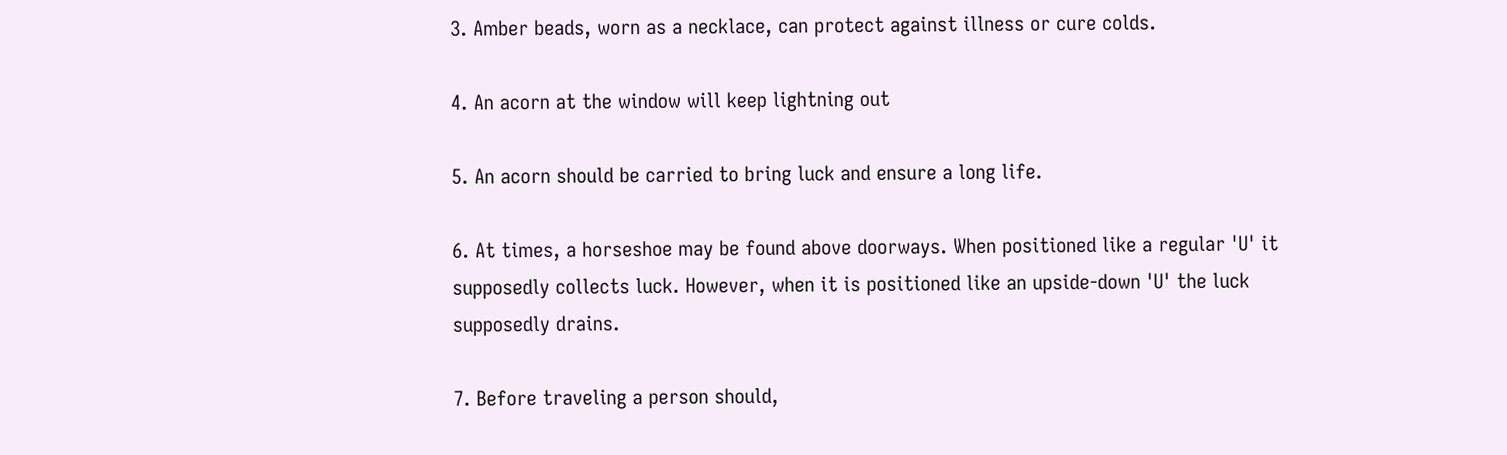3. Amber beads, worn as a necklace, can protect against illness or cure colds.

4. An acorn at the window will keep lightning out

5. An acorn should be carried to bring luck and ensure a long life.

6. At times, a horseshoe may be found above doorways. When positioned like a regular 'U' it supposedly collects luck. However, when it is positioned like an upside-down 'U' the luck supposedly drains.

7. Before traveling a person should,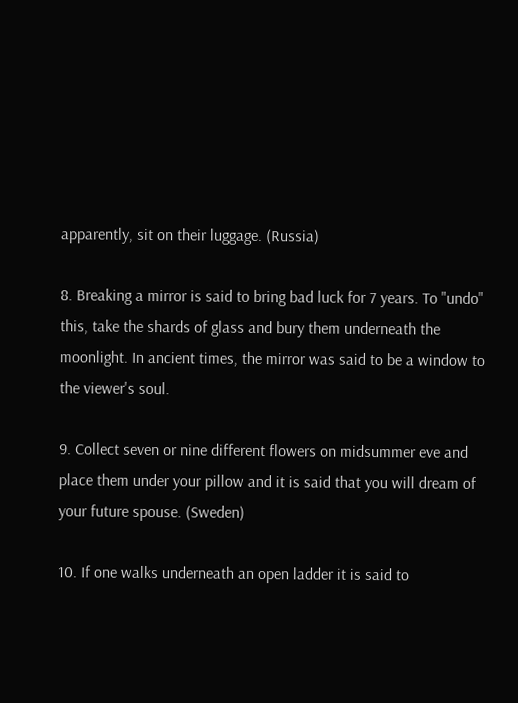apparently, sit on their luggage. (Russia)

8. Breaking a mirror is said to bring bad luck for 7 years. To "undo" this, take the shards of glass and bury them underneath the moonlight. In ancient times, the mirror was said to be a window to the viewer's soul.

9. Collect seven or nine different flowers on midsummer eve and place them under your pillow and it is said that you will dream of your future spouse. (Sweden)

10. If one walks underneath an open ladder it is said to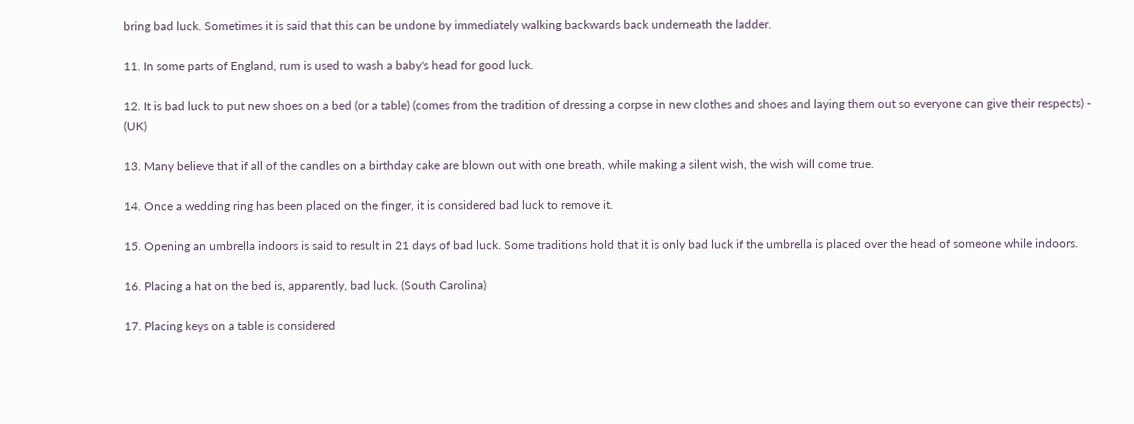bring bad luck. Sometimes it is said that this can be undone by immediately walking backwards back underneath the ladder.

11. In some parts of England, rum is used to wash a baby's head for good luck.

12. It is bad luck to put new shoes on a bed (or a table) (comes from the tradition of dressing a corpse in new clothes and shoes and laying them out so everyone can give their respects) - (UK)

13. Many believe that if all of the candles on a birthday cake are blown out with one breath, while making a silent wish, the wish will come true.

14. Once a wedding ring has been placed on the finger, it is considered bad luck to remove it.

15. Opening an umbrella indoors is said to result in 21 days of bad luck. Some traditions hold that it is only bad luck if the umbrella is placed over the head of someone while indoors.

16. Placing a hat on the bed is, apparently, bad luck. (South Carolina)

17. Placing keys on a table is considered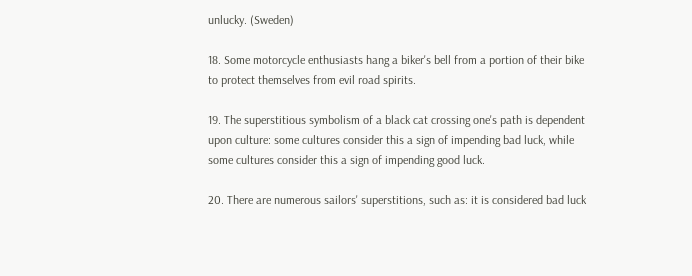unlucky. (Sweden)

18. Some motorcycle enthusiasts hang a biker's bell from a portion of their bike to protect themselves from evil road spirits.

19. The superstitious symbolism of a black cat crossing one's path is dependent upon culture: some cultures consider this a sign of impending bad luck, while some cultures consider this a sign of impending good luck.

20. There are numerous sailors' superstitions, such as: it is considered bad luck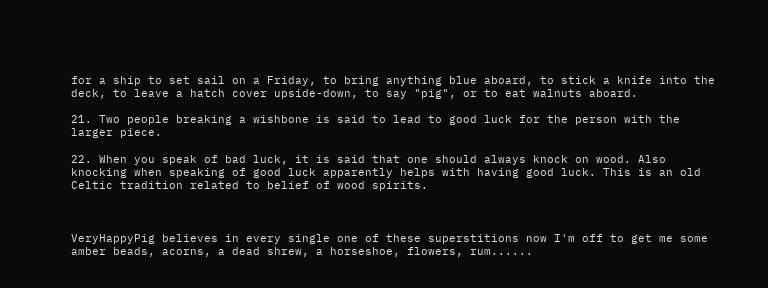for a ship to set sail on a Friday, to bring anything blue aboard, to stick a knife into the deck, to leave a hatch cover upside-down, to say "pig", or to eat walnuts aboard.

21. Two people breaking a wishbone is said to lead to good luck for the person with the larger piece.

22. When you speak of bad luck, it is said that one should always knock on wood. Also knocking when speaking of good luck apparently helps with having good luck. This is an old Celtic tradition related to belief of wood spirits.



VeryHappyPig believes in every single one of these superstitions now I'm off to get me some amber beads, acorns, a dead shrew, a horseshoe, flowers, rum......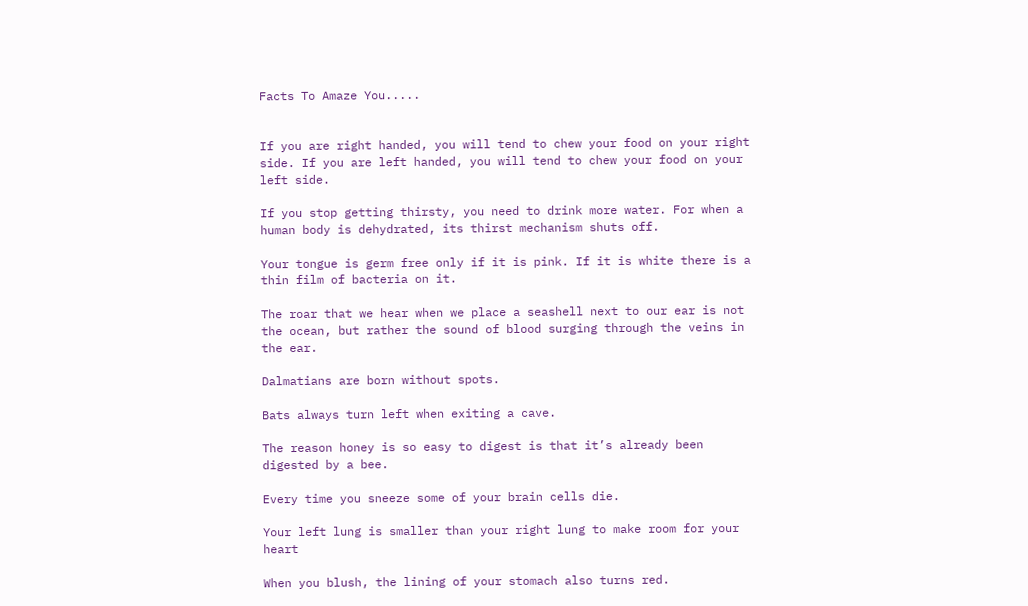Facts To Amaze You.....


If you are right handed, you will tend to chew your food on your right side. If you are left handed, you will tend to chew your food on your left side.

If you stop getting thirsty, you need to drink more water. For when a human body is dehydrated, its thirst mechanism shuts off.

Your tongue is germ free only if it is pink. If it is white there is a thin film of bacteria on it.

The roar that we hear when we place a seashell next to our ear is not the ocean, but rather the sound of blood surging through the veins in the ear.

Dalmatians are born without spots.

Bats always turn left when exiting a cave.

The reason honey is so easy to digest is that it’s already been digested by a bee.

Every time you sneeze some of your brain cells die.

Your left lung is smaller than your right lung to make room for your heart

When you blush, the lining of your stomach also turns red.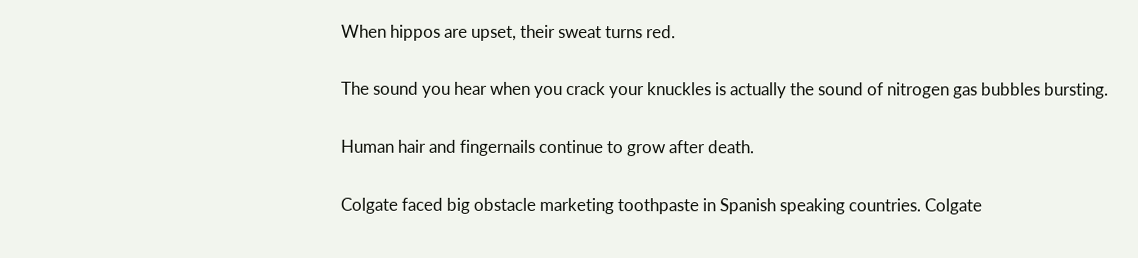When hippos are upset, their sweat turns red.

The sound you hear when you crack your knuckles is actually the sound of nitrogen gas bubbles bursting.

Human hair and fingernails continue to grow after death.

Colgate faced big obstacle marketing toothpaste in Spanish speaking countries. Colgate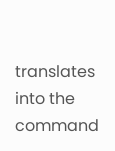translates into the command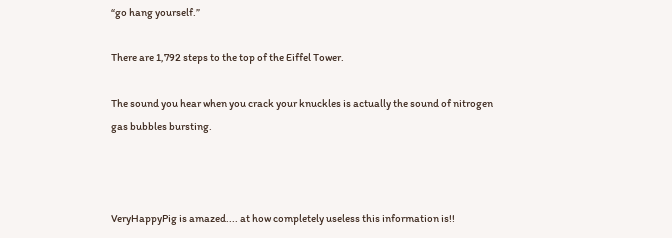“go hang yourself.”

There are 1,792 steps to the top of the Eiffel Tower.

The sound you hear when you crack your knuckles is actually the sound of nitrogen gas bubbles bursting.



VeryHappyPig is amazed.... at how completely useless this information is!!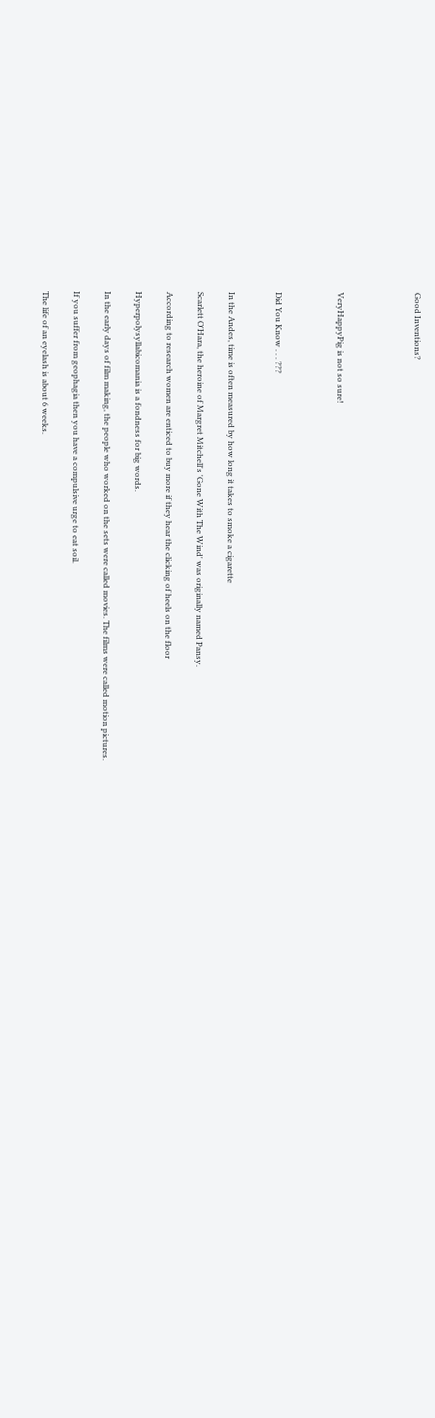Good Inventions?




VeryHappyPig is not so sure!



Did You Know . . . ???


In the Andes, time is often measured by how long it takes to smoke a cigarette

Scarlett O'Hara, the heroine of Margret Mitchell's 'Gone With The Wind' was originally named Pansy.

According to research women are enticed to buy more if they hear the clicking of heels on the floor

Hyperpolysyllabicomania is a fondness for big words.

In the early days of film making, the people who worked on the sets were called movies. The films were called motion pictures.

If you suffer from geophagia then you have a compulsive urge to eat soil.

The life of an eyelash is about 6 weeks.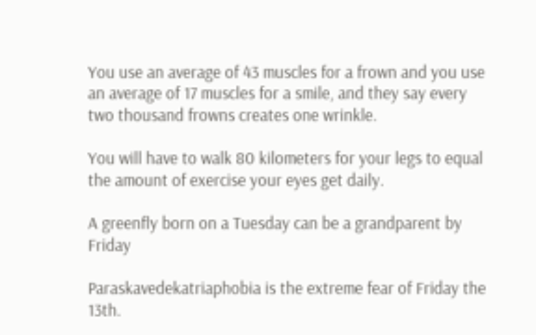You use an average of 43 muscles for a frown and you use an average of 17 muscles for a smile, and they say every two thousand frowns creates one wrinkle.

You will have to walk 80 kilometers for your legs to equal the amount of exercise your eyes get daily.

A greenfly born on a Tuesday can be a grandparent by Friday

Paraskavedekatriaphobia is the extreme fear of Friday the 13th.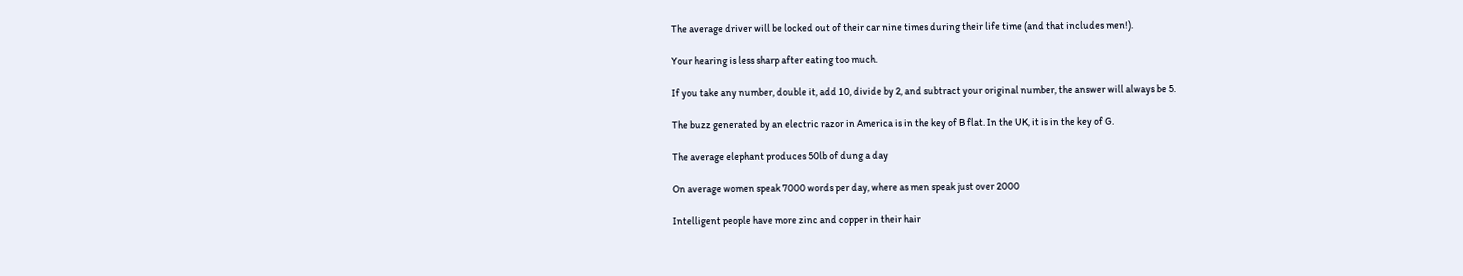The average driver will be locked out of their car nine times during their life time (and that includes men!).

Your hearing is less sharp after eating too much.

If you take any number, double it, add 10, divide by 2, and subtract your original number, the answer will always be 5.

The buzz generated by an electric razor in America is in the key of B flat. In the UK, it is in the key of G.

The average elephant produces 50lb of dung a day

On average women speak 7000 words per day, where as men speak just over 2000

Intelligent people have more zinc and copper in their hair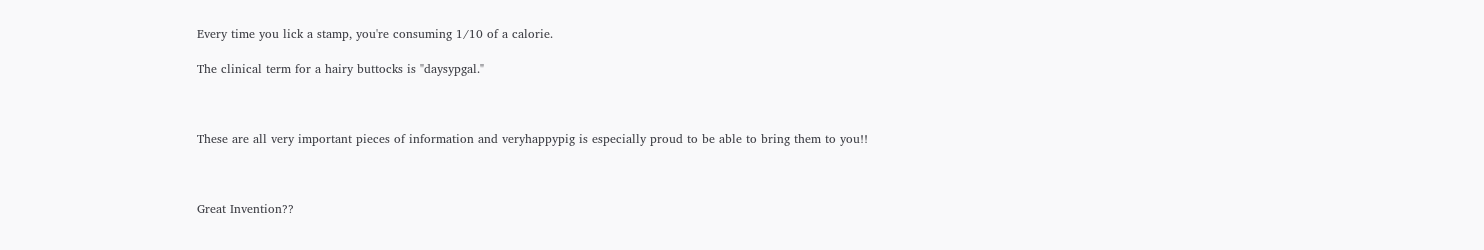Every time you lick a stamp, you're consuming 1/10 of a calorie.

The clinical term for a hairy buttocks is "daysypgal."



These are all very important pieces of information and veryhappypig is especially proud to be able to bring them to you!!



Great Invention??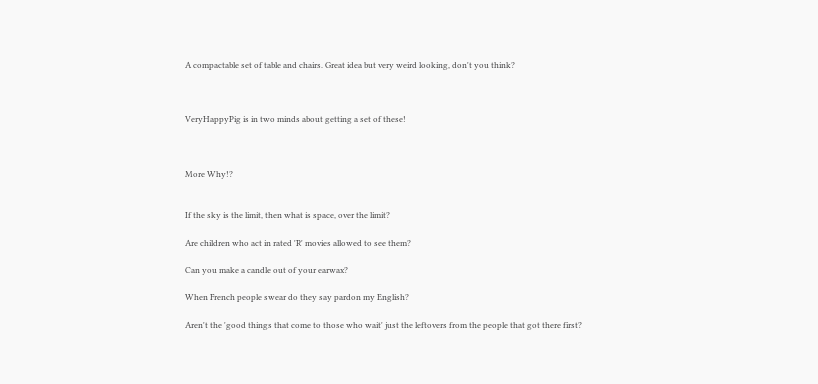A compactable set of table and chairs. Great idea but very weird looking, don't you think?



VeryHappyPig is in two minds about getting a set of these!



More Why!?


If the sky is the limit, then what is space, over the limit?

Are children who act in rated 'R' movies allowed to see them?

Can you make a candle out of your earwax?

When French people swear do they say pardon my English?

Aren't the 'good things that come to those who wait' just the leftovers from the people that got there first?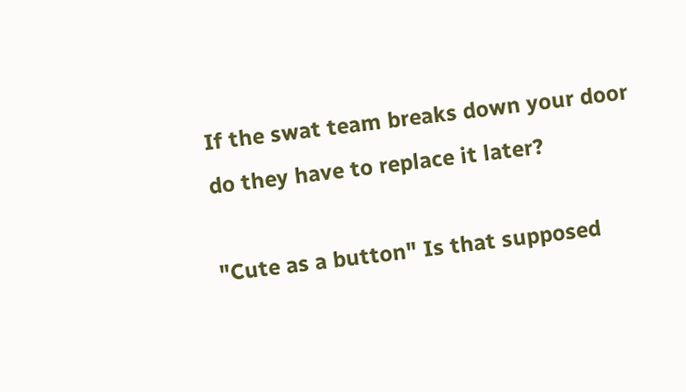If the swat team breaks down your door do they have to replace it later?

"Cute as a button" Is that supposed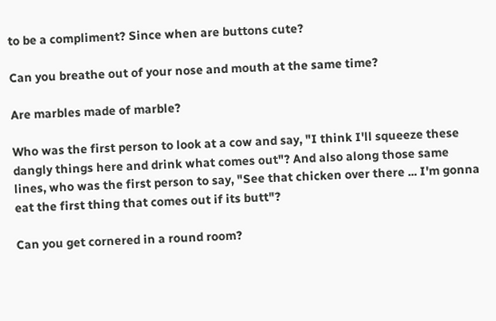to be a compliment? Since when are buttons cute?

Can you breathe out of your nose and mouth at the same time?

Are marbles made of marble?

Who was the first person to look at a cow and say, "I think I'll squeeze these dangly things here and drink what comes out"? And also along those same lines, who was the first person to say, "See that chicken over there ... I'm gonna eat the first thing that comes out if its butt"?

Can you get cornered in a round room?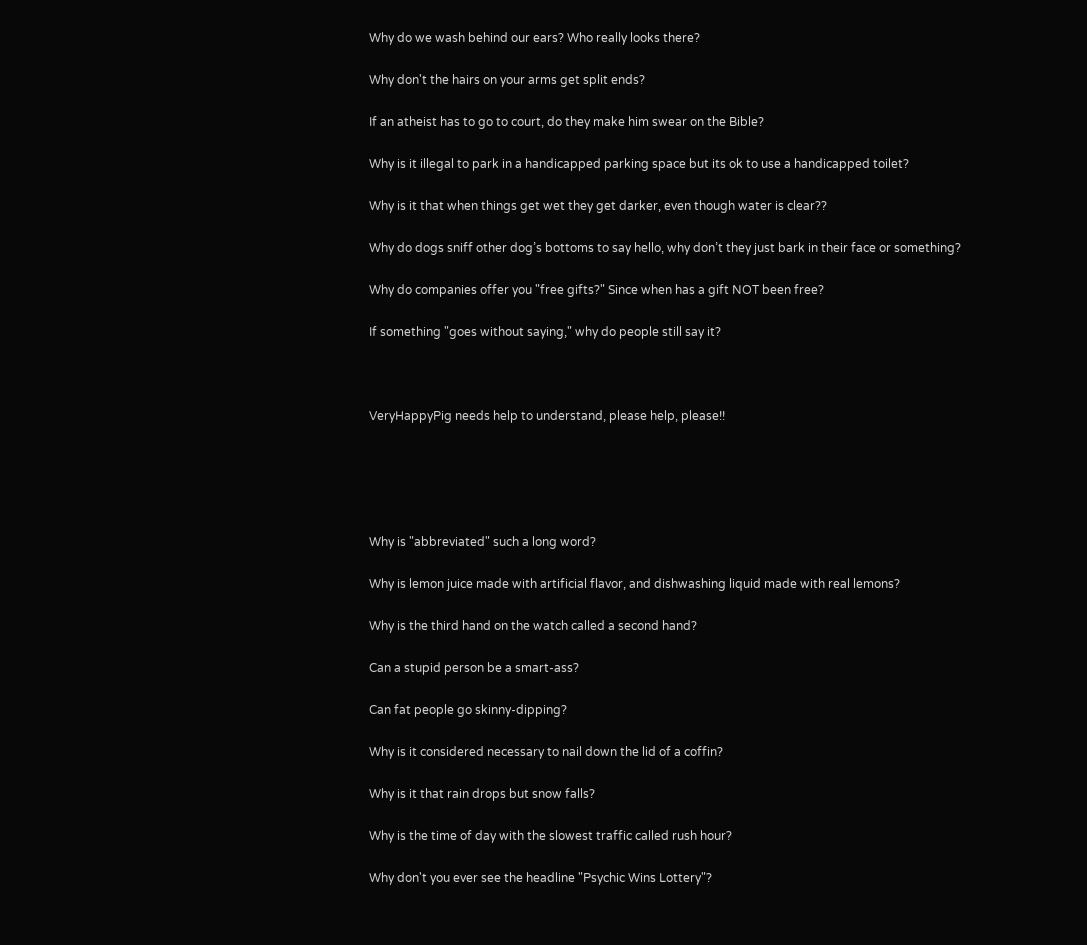Why do we wash behind our ears? Who really looks there?

Why don't the hairs on your arms get split ends?

If an atheist has to go to court, do they make him swear on the Bible?

Why is it illegal to park in a handicapped parking space but its ok to use a handicapped toilet?

Why is it that when things get wet they get darker, even though water is clear??

Why do dogs sniff other dog’s bottoms to say hello, why don’t they just bark in their face or something?

Why do companies offer you "free gifts?" Since when has a gift NOT been free?

If something "goes without saying," why do people still say it?



VeryHappyPig needs help to understand, please help, please!!





Why is "abbreviated" such a long word?

Why is lemon juice made with artificial flavor, and dishwashing liquid made with real lemons?

Why is the third hand on the watch called a second hand?

Can a stupid person be a smart-ass?

Can fat people go skinny-dipping?

Why is it considered necessary to nail down the lid of a coffin?

Why is it that rain drops but snow falls?

Why is the time of day with the slowest traffic called rush hour?

Why don't you ever see the headline "Psychic Wins Lottery"?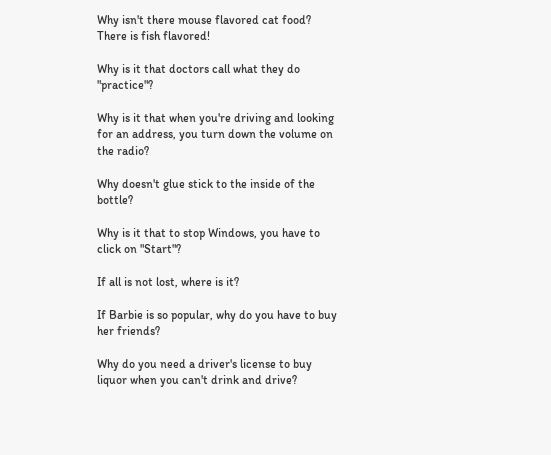Why isn't there mouse flavored cat food? There is fish flavored!

Why is it that doctors call what they do "practice"?

Why is it that when you're driving and looking for an address, you turn down the volume on the radio?

Why doesn't glue stick to the inside of the bottle?

Why is it that to stop Windows, you have to click on "Start"?

If all is not lost, where is it?

If Barbie is so popular, why do you have to buy her friends?

Why do you need a driver's license to buy liquor when you can't drink and drive?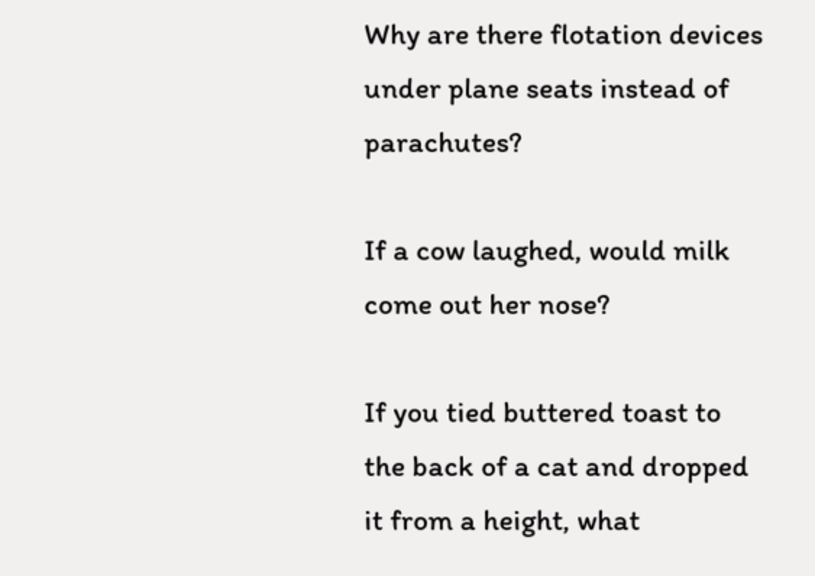Why are there flotation devices under plane seats instead of parachutes?

If a cow laughed, would milk come out her nose?

If you tied buttered toast to the back of a cat and dropped it from a height, what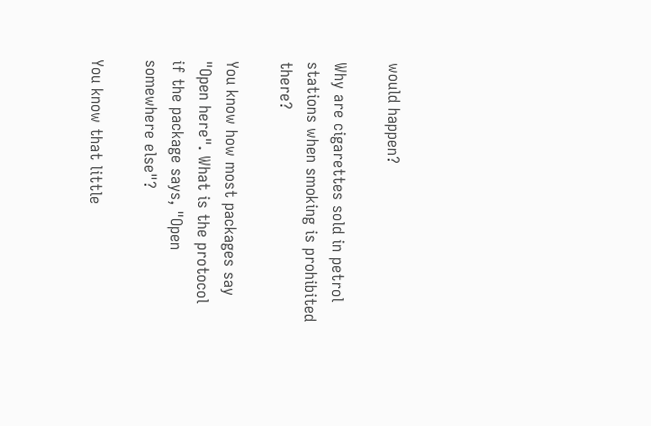would happen?

Why are cigarettes sold in petrol stations when smoking is prohibited there?

You know how most packages say "Open here". What is the protocol if the package says, "Open somewhere else"?

You know that little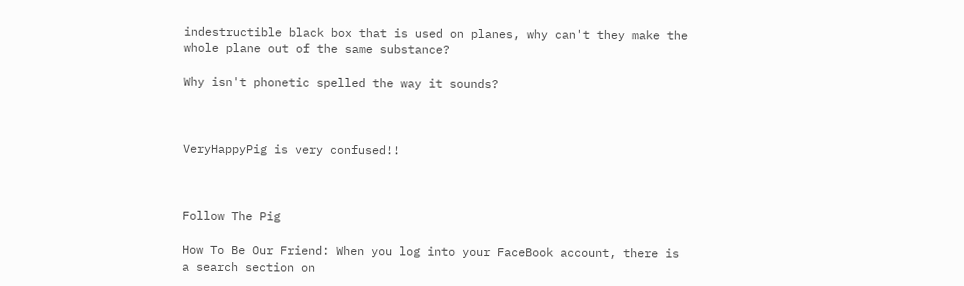indestructible black box that is used on planes, why can't they make the whole plane out of the same substance?

Why isn't phonetic spelled the way it sounds?



VeryHappyPig is very confused!!



Follow The Pig

How To Be Our Friend: When you log into your FaceBook account, there is a search section on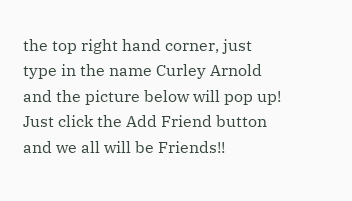the top right hand corner, just type in the name Curley Arnold and the picture below will pop up! Just click the Add Friend button and we all will be Friends!!